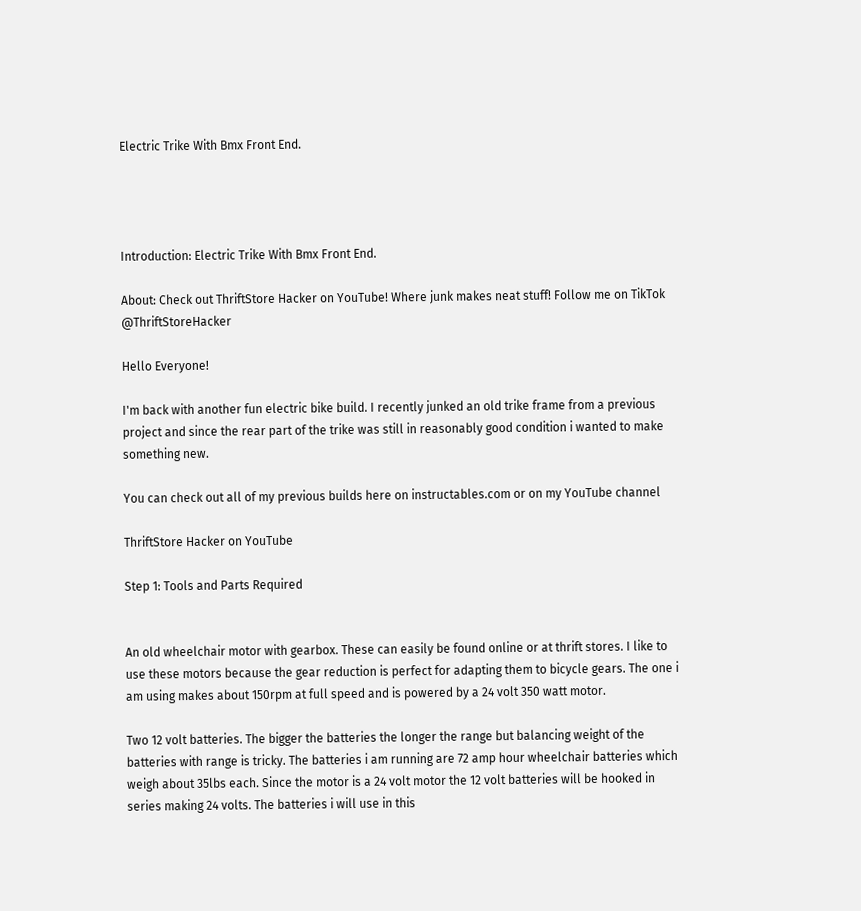Electric Trike With Bmx Front End.




Introduction: Electric Trike With Bmx Front End.

About: Check out ThriftStore Hacker on YouTube! Where junk makes neat stuff! Follow me on TikTok @ThriftStoreHacker

Hello Everyone!

I'm back with another fun electric bike build. I recently junked an old trike frame from a previous project and since the rear part of the trike was still in reasonably good condition i wanted to make something new.

You can check out all of my previous builds here on instructables.com or on my YouTube channel

ThriftStore Hacker on YouTube

Step 1: Tools and Parts Required


An old wheelchair motor with gearbox. These can easily be found online or at thrift stores. I like to use these motors because the gear reduction is perfect for adapting them to bicycle gears. The one i am using makes about 150rpm at full speed and is powered by a 24 volt 350 watt motor.

Two 12 volt batteries. The bigger the batteries the longer the range but balancing weight of the batteries with range is tricky. The batteries i am running are 72 amp hour wheelchair batteries which weigh about 35lbs each. Since the motor is a 24 volt motor the 12 volt batteries will be hooked in series making 24 volts. The batteries i will use in this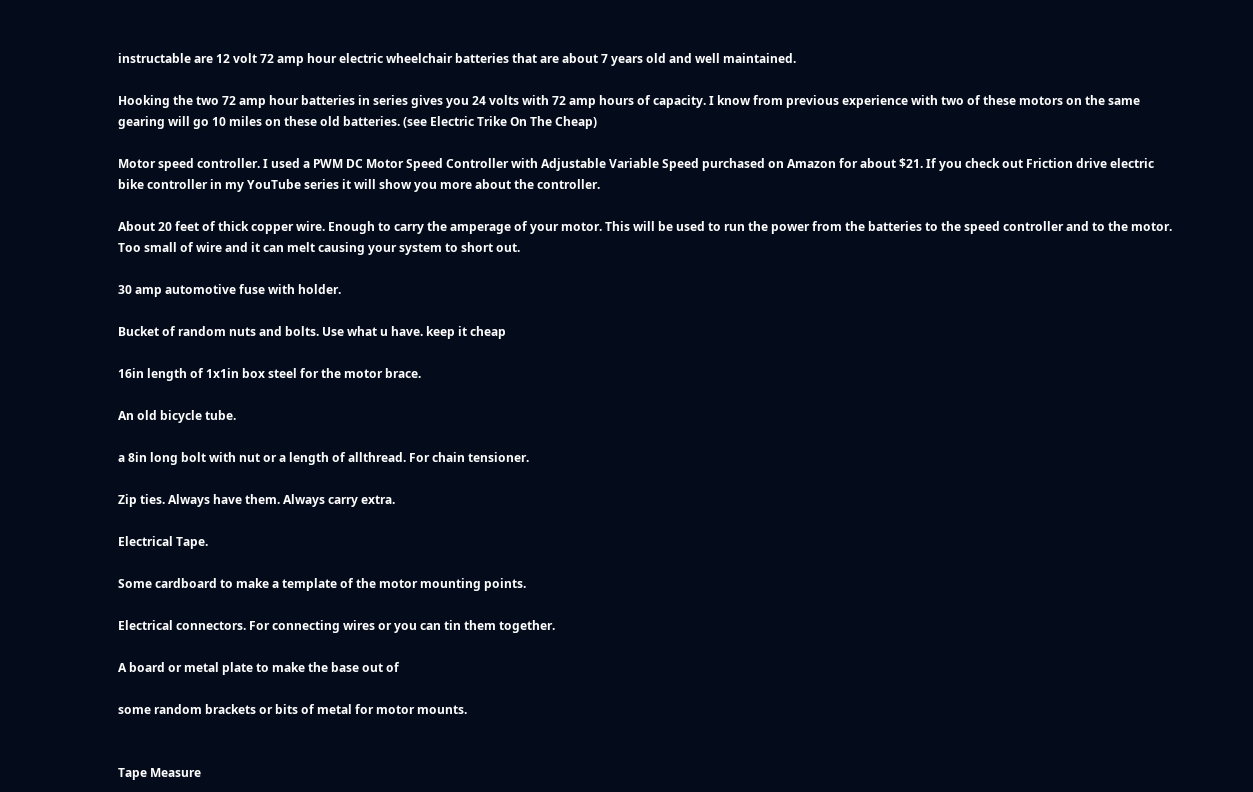instructable are 12 volt 72 amp hour electric wheelchair batteries that are about 7 years old and well maintained.

Hooking the two 72 amp hour batteries in series gives you 24 volts with 72 amp hours of capacity. I know from previous experience with two of these motors on the same gearing will go 10 miles on these old batteries. (see Electric Trike On The Cheap)

Motor speed controller. I used a PWM DC Motor Speed Controller with Adjustable Variable Speed purchased on Amazon for about $21. If you check out Friction drive electric bike controller in my YouTube series it will show you more about the controller.

About 20 feet of thick copper wire. Enough to carry the amperage of your motor. This will be used to run the power from the batteries to the speed controller and to the motor. Too small of wire and it can melt causing your system to short out.

30 amp automotive fuse with holder.

Bucket of random nuts and bolts. Use what u have. keep it cheap

16in length of 1x1in box steel for the motor brace.

An old bicycle tube.

a 8in long bolt with nut or a length of allthread. For chain tensioner.

Zip ties. Always have them. Always carry extra.

Electrical Tape.

Some cardboard to make a template of the motor mounting points.

Electrical connectors. For connecting wires or you can tin them together.

A board or metal plate to make the base out of

some random brackets or bits of metal for motor mounts.


Tape Measure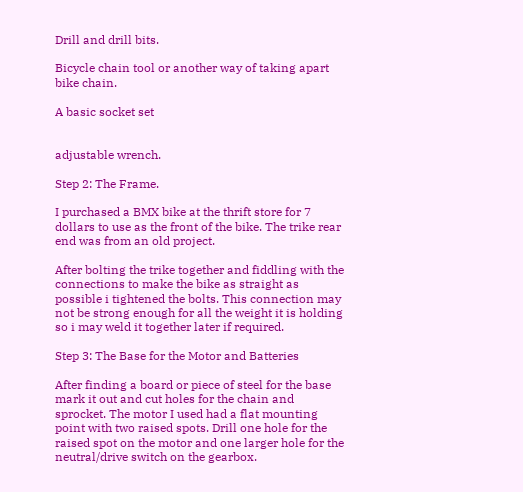Drill and drill bits.

Bicycle chain tool or another way of taking apart bike chain.

A basic socket set


adjustable wrench.

Step 2: The Frame.

I purchased a BMX bike at the thrift store for 7 dollars to use as the front of the bike. The trike rear end was from an old project.

After bolting the trike together and fiddling with the connections to make the bike as straight as possible i tightened the bolts. This connection may not be strong enough for all the weight it is holding so i may weld it together later if required.

Step 3: The Base for the Motor and Batteries

After finding a board or piece of steel for the base mark it out and cut holes for the chain and sprocket. The motor I used had a flat mounting point with two raised spots. Drill one hole for the raised spot on the motor and one larger hole for the neutral/drive switch on the gearbox.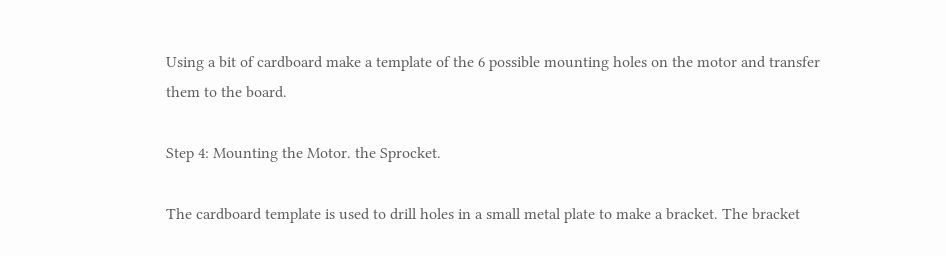Using a bit of cardboard make a template of the 6 possible mounting holes on the motor and transfer them to the board.

Step 4: Mounting the Motor. the Sprocket.

The cardboard template is used to drill holes in a small metal plate to make a bracket. The bracket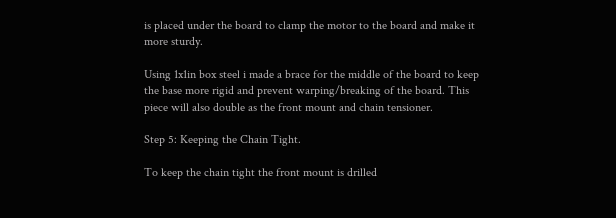is placed under the board to clamp the motor to the board and make it more sturdy.

Using 1x1in box steel i made a brace for the middle of the board to keep the base more rigid and prevent warping/breaking of the board. This piece will also double as the front mount and chain tensioner.

Step 5: Keeping the Chain Tight.

To keep the chain tight the front mount is drilled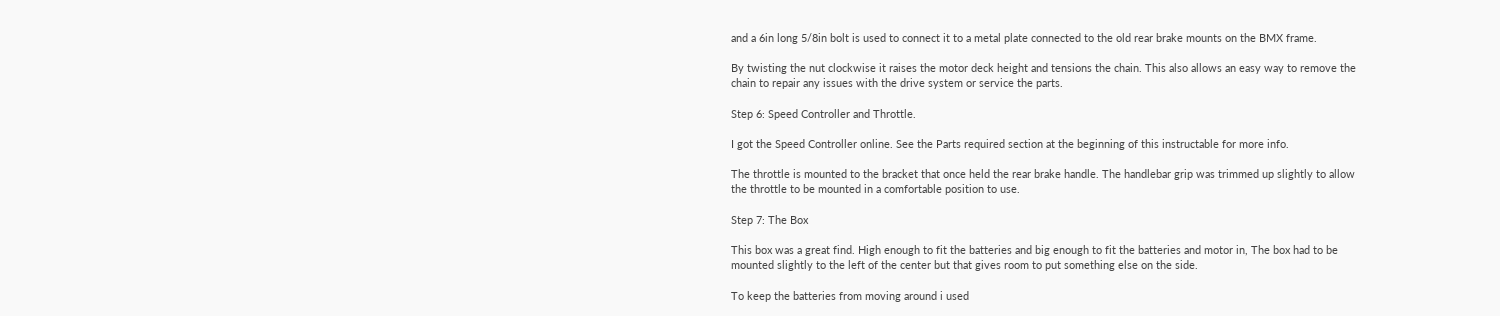and a 6in long 5/8in bolt is used to connect it to a metal plate connected to the old rear brake mounts on the BMX frame.

By twisting the nut clockwise it raises the motor deck height and tensions the chain. This also allows an easy way to remove the chain to repair any issues with the drive system or service the parts.

Step 6: Speed Controller and Throttle.

I got the Speed Controller online. See the Parts required section at the beginning of this instructable for more info.

The throttle is mounted to the bracket that once held the rear brake handle. The handlebar grip was trimmed up slightly to allow the throttle to be mounted in a comfortable position to use.

Step 7: The Box

This box was a great find. High enough to fit the batteries and big enough to fit the batteries and motor in, The box had to be mounted slightly to the left of the center but that gives room to put something else on the side.

To keep the batteries from moving around i used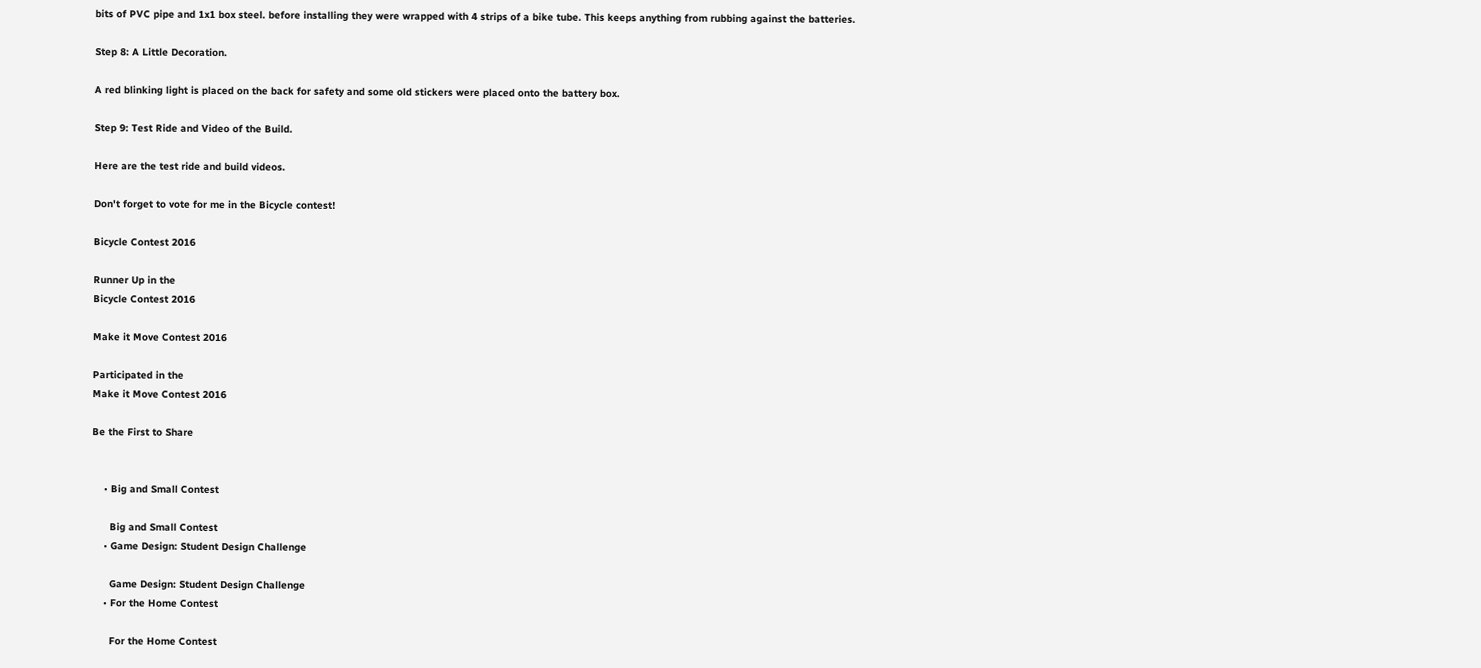bits of PVC pipe and 1x1 box steel. before installing they were wrapped with 4 strips of a bike tube. This keeps anything from rubbing against the batteries.

Step 8: A Little Decoration.

A red blinking light is placed on the back for safety and some old stickers were placed onto the battery box.

Step 9: Test Ride and Video of the Build.

Here are the test ride and build videos.

Don't forget to vote for me in the Bicycle contest!

Bicycle Contest 2016

Runner Up in the
Bicycle Contest 2016

Make it Move Contest 2016

Participated in the
Make it Move Contest 2016

Be the First to Share


    • Big and Small Contest

      Big and Small Contest
    • Game Design: Student Design Challenge

      Game Design: Student Design Challenge
    • For the Home Contest

      For the Home Contest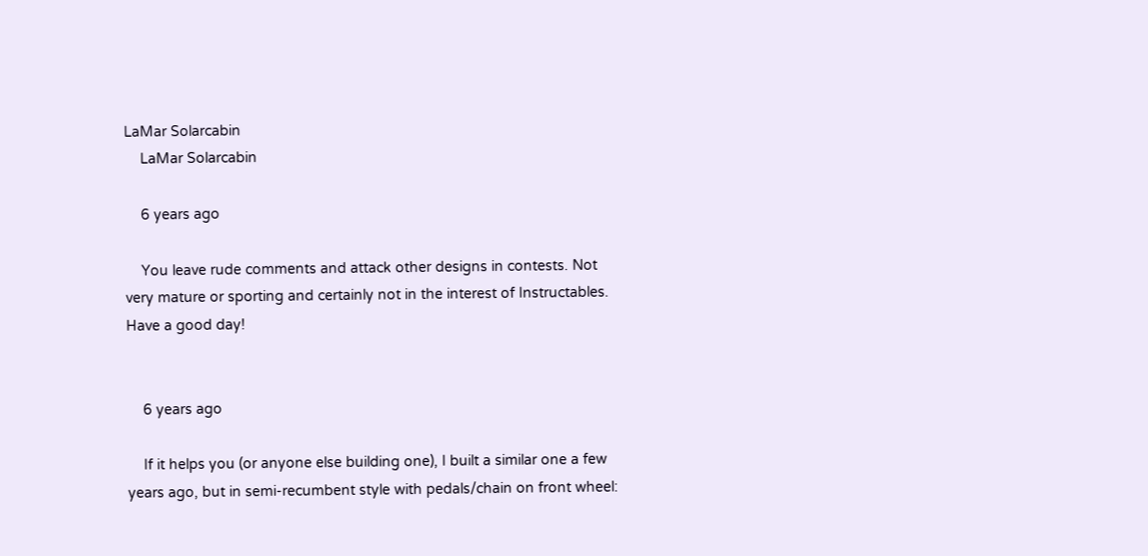LaMar Solarcabin
    LaMar Solarcabin

    6 years ago

    You leave rude comments and attack other designs in contests. Not very mature or sporting and certainly not in the interest of Instructables. Have a good day!


    6 years ago

    If it helps you (or anyone else building one), I built a similar one a few years ago, but in semi-recumbent style with pedals/chain on front wheel: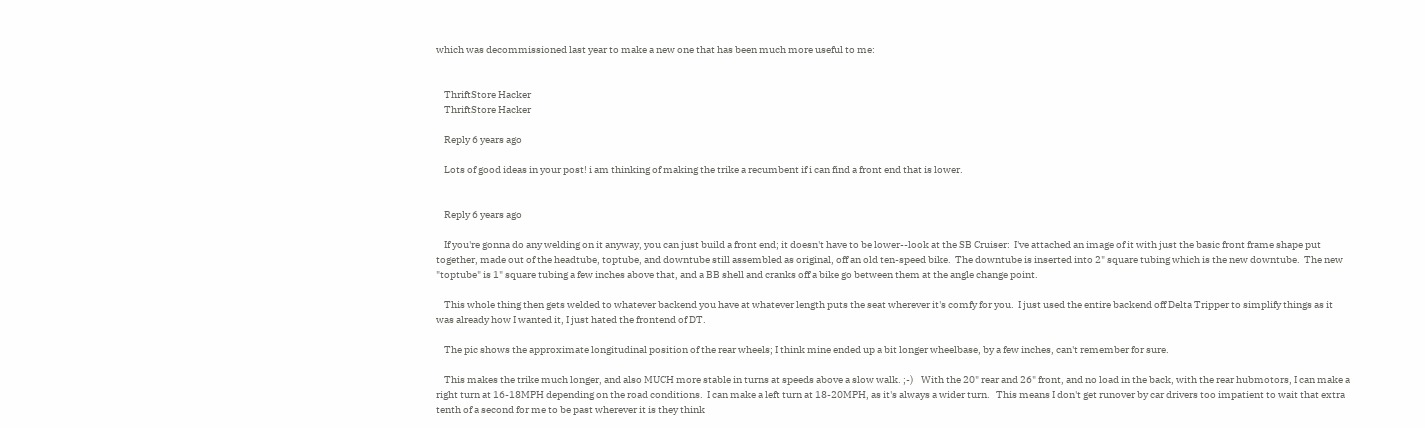which was decommissioned last year to make a new one that has been much more useful to me:


    ThriftStore Hacker
    ThriftStore Hacker

    Reply 6 years ago

    Lots of good ideas in your post! i am thinking of making the trike a recumbent if i can find a front end that is lower.


    Reply 6 years ago

    If you're gonna do any welding on it anyway, you can just build a front end; it doesn't have to be lower--look at the SB Cruiser:  I've attached an image of it with just the basic front frame shape put together, made out of the headtube, toptube, and downtube still assembled as original, off an old ten-speed bike.  The downtube is inserted into 2" square tubing which is the new downtube.  The new "toptube" is 1" square tubing a few inches above that, and a BB shell and cranks off a bike go between them at the angle change point.

    This whole thing then gets welded to whatever backend you have at whatever length puts the seat wherever it's comfy for you.  I just used the entire backend off Delta Tripper to simplify things as it was already how I wanted it, I just hated the frontend of DT.

    The pic shows the approximate longitudinal position of the rear wheels; I think mine ended up a bit longer wheelbase, by a few inches, can't remember for sure.

    This makes the trike much longer, and also MUCH more stable in turns at speeds above a slow walk. ;-)    With the 20" rear and 26" front, and no load in the back, with the rear hubmotors, I can make a right turn at 16-18MPH depending on the road conditions.  I can make a left turn at 18-20MPH, as it's always a wider turn.   This means I don't get runover by car drivers too impatient to wait that extra tenth of a second for me to be past wherever it is they think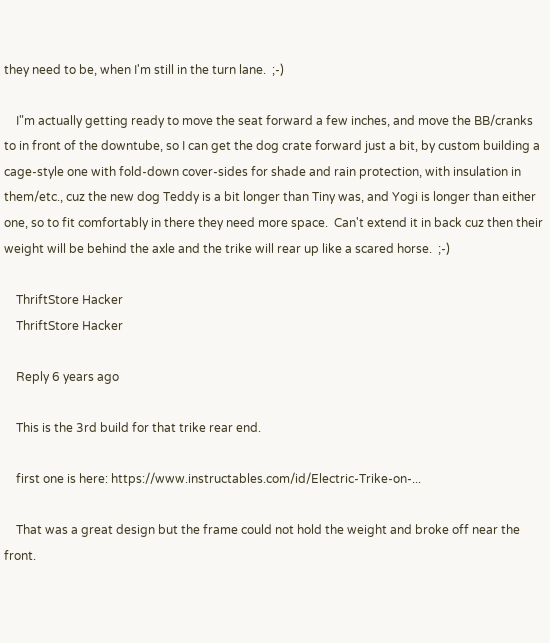they need to be, when I'm still in the turn lane.  ;-)

    I"m actually getting ready to move the seat forward a few inches, and move the BB/cranks to in front of the downtube, so I can get the dog crate forward just a bit, by custom building a cage-style one with fold-down cover-sides for shade and rain protection, with insulation in them/etc., cuz the new dog Teddy is a bit longer than Tiny was, and Yogi is longer than either one, so to fit comfortably in there they need more space.  Can't extend it in back cuz then their weight will be behind the axle and the trike will rear up like a scared horse.  ;-)

    ThriftStore Hacker
    ThriftStore Hacker

    Reply 6 years ago

    This is the 3rd build for that trike rear end.

    first one is here: https://www.instructables.com/id/Electric-Trike-on-...

    That was a great design but the frame could not hold the weight and broke off near the front.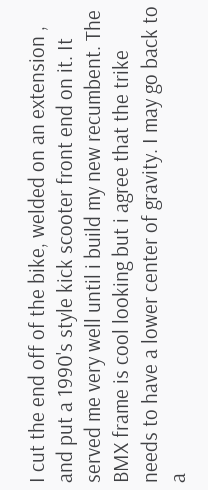I cut the end off of the bike, welded on an extension , and put a 1990's style kick scooter front end on it. It served me very well until i build my new recumbent. The BMX frame is cool looking but i agree that the trike needs to have a lower center of gravity. I may go back to a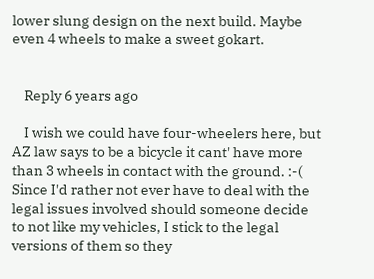lower slung design on the next build. Maybe even 4 wheels to make a sweet gokart.


    Reply 6 years ago

    I wish we could have four-wheelers here, but AZ law says to be a bicycle it cant' have more than 3 wheels in contact with the ground. :-( Since I'd rather not ever have to deal with the legal issues involved should someone decide to not like my vehicles, I stick to the legal versions of them so they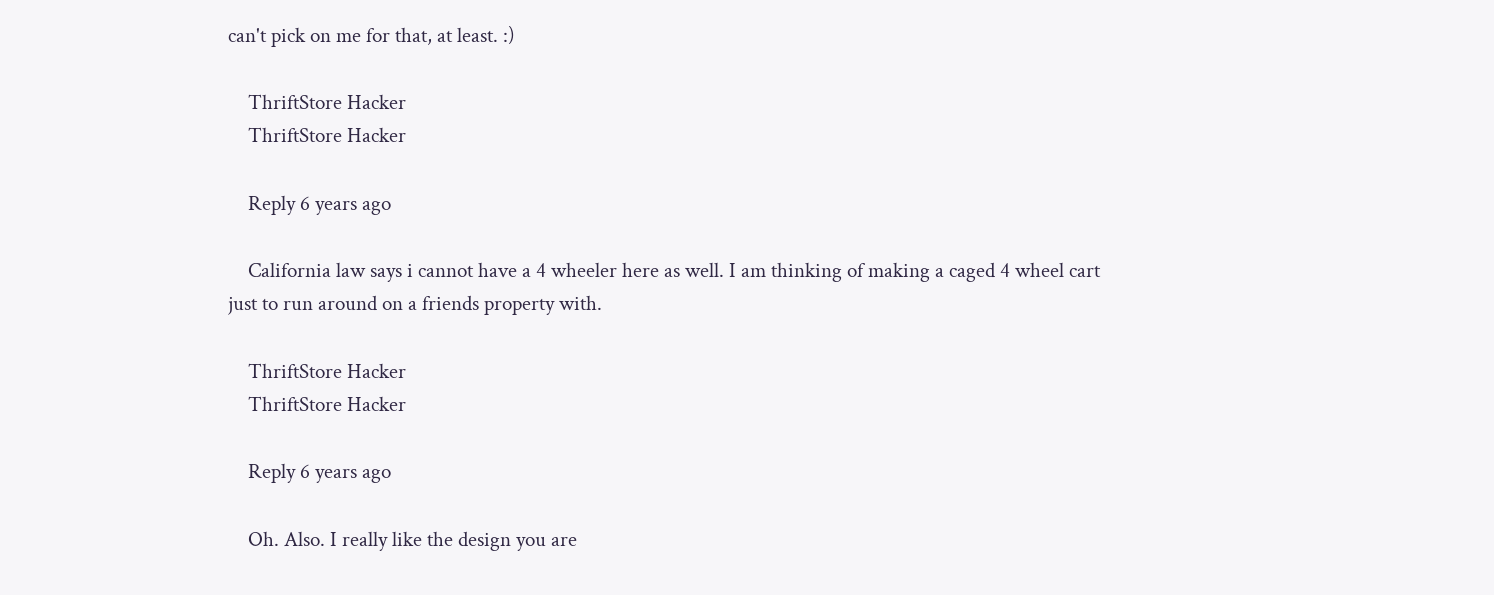can't pick on me for that, at least. :)

    ThriftStore Hacker
    ThriftStore Hacker

    Reply 6 years ago

    California law says i cannot have a 4 wheeler here as well. I am thinking of making a caged 4 wheel cart just to run around on a friends property with.

    ThriftStore Hacker
    ThriftStore Hacker

    Reply 6 years ago

    Oh. Also. I really like the design you are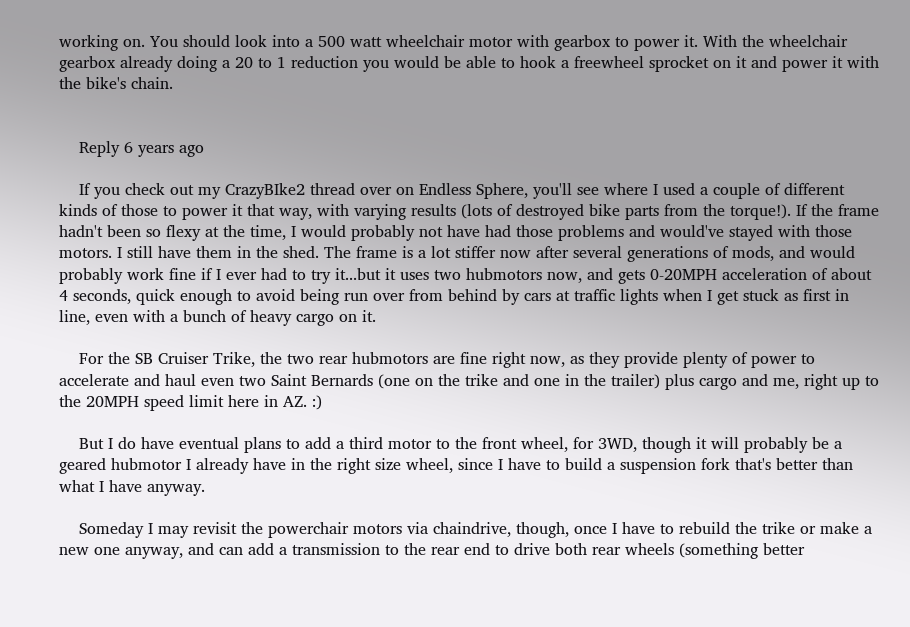working on. You should look into a 500 watt wheelchair motor with gearbox to power it. With the wheelchair gearbox already doing a 20 to 1 reduction you would be able to hook a freewheel sprocket on it and power it with the bike's chain.


    Reply 6 years ago

    If you check out my CrazyBIke2 thread over on Endless Sphere, you'll see where I used a couple of different kinds of those to power it that way, with varying results (lots of destroyed bike parts from the torque!). If the frame hadn't been so flexy at the time, I would probably not have had those problems and would've stayed with those motors. I still have them in the shed. The frame is a lot stiffer now after several generations of mods, and would probably work fine if I ever had to try it...but it uses two hubmotors now, and gets 0-20MPH acceleration of about 4 seconds, quick enough to avoid being run over from behind by cars at traffic lights when I get stuck as first in line, even with a bunch of heavy cargo on it.

    For the SB Cruiser Trike, the two rear hubmotors are fine right now, as they provide plenty of power to accelerate and haul even two Saint Bernards (one on the trike and one in the trailer) plus cargo and me, right up to the 20MPH speed limit here in AZ. :)

    But I do have eventual plans to add a third motor to the front wheel, for 3WD, though it will probably be a geared hubmotor I already have in the right size wheel, since I have to build a suspension fork that's better than what I have anyway.

    Someday I may revisit the powerchair motors via chaindrive, though, once I have to rebuild the trike or make a new one anyway, and can add a transmission to the rear end to drive both rear wheels (something better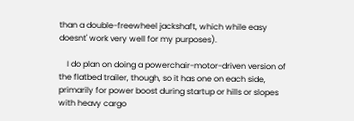than a double-freewheel jackshaft, which while easy doesnt' work very well for my purposes).

    I do plan on doing a powerchair-motor-driven version of the flatbed trailer, though, so it has one on each side, primarily for power boost during startup or hills or slopes with heavy cargo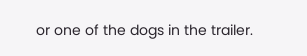or one of the dogs in the trailer.